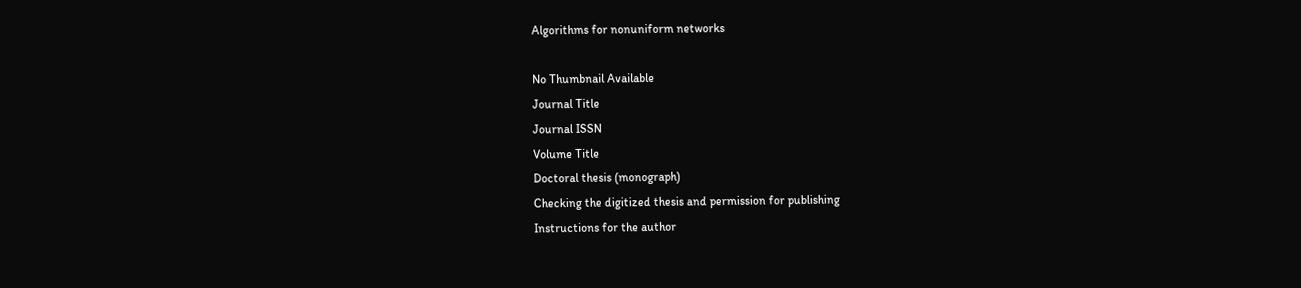Algorithms for nonuniform networks

No Thumbnail Available
Journal Title
Journal ISSN
Volume Title
Doctoral thesis (monograph)
Checking the digitized thesis and permission for publishing
Instructions for the author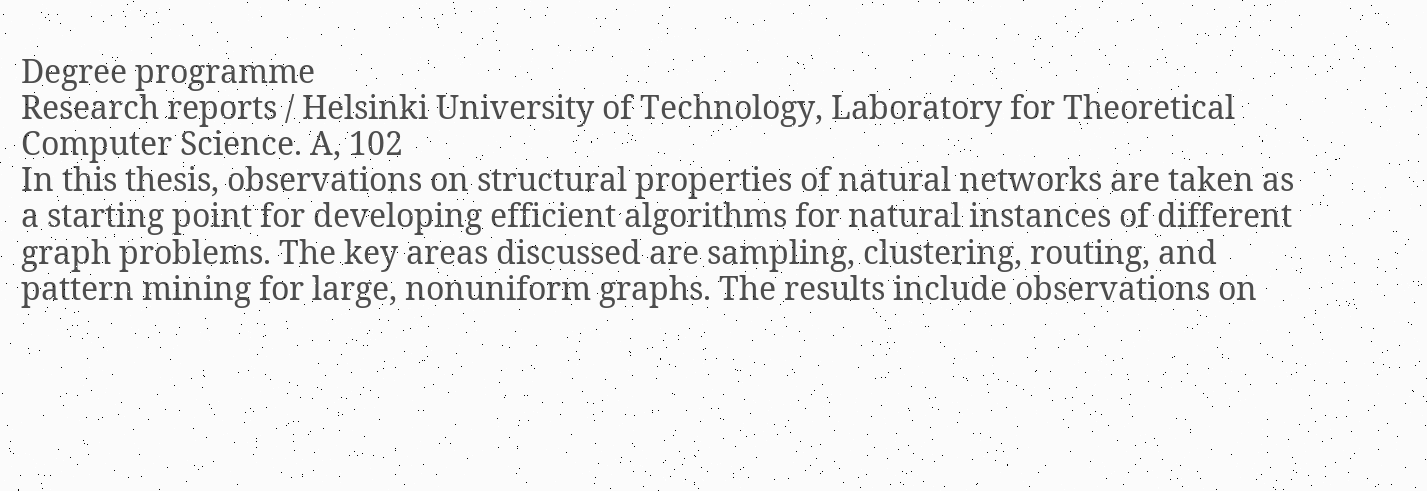Degree programme
Research reports / Helsinki University of Technology, Laboratory for Theoretical Computer Science. A, 102
In this thesis, observations on structural properties of natural networks are taken as a starting point for developing efficient algorithms for natural instances of different graph problems. The key areas discussed are sampling, clustering, routing, and pattern mining for large, nonuniform graphs. The results include observations on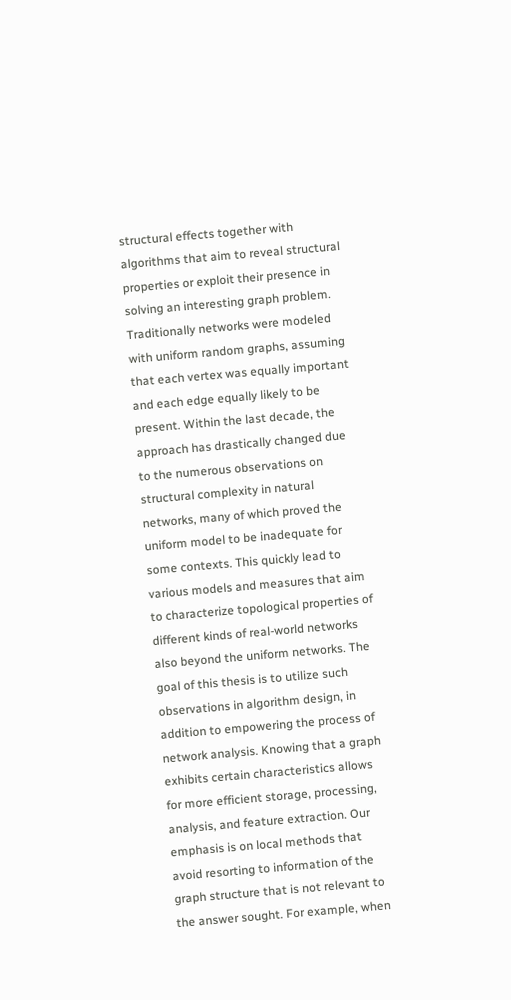structural effects together with algorithms that aim to reveal structural properties or exploit their presence in solving an interesting graph problem. Traditionally networks were modeled with uniform random graphs, assuming that each vertex was equally important and each edge equally likely to be present. Within the last decade, the approach has drastically changed due to the numerous observations on structural complexity in natural networks, many of which proved the uniform model to be inadequate for some contexts. This quickly lead to various models and measures that aim to characterize topological properties of different kinds of real-world networks also beyond the uniform networks. The goal of this thesis is to utilize such observations in algorithm design, in addition to empowering the process of network analysis. Knowing that a graph exhibits certain characteristics allows for more efficient storage, processing, analysis, and feature extraction. Our emphasis is on local methods that avoid resorting to information of the graph structure that is not relevant to the answer sought. For example, when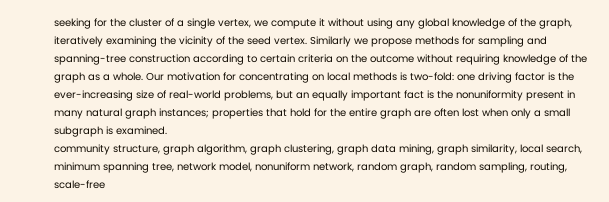seeking for the cluster of a single vertex, we compute it without using any global knowledge of the graph, iteratively examining the vicinity of the seed vertex. Similarly we propose methods for sampling and spanning-tree construction according to certain criteria on the outcome without requiring knowledge of the graph as a whole. Our motivation for concentrating on local methods is two-fold: one driving factor is the ever-increasing size of real-world problems, but an equally important fact is the nonuniformity present in many natural graph instances; properties that hold for the entire graph are often lost when only a small subgraph is examined.
community structure, graph algorithm, graph clustering, graph data mining, graph similarity, local search, minimum spanning tree, network model, nonuniform network, random graph, random sampling, routing, scale-free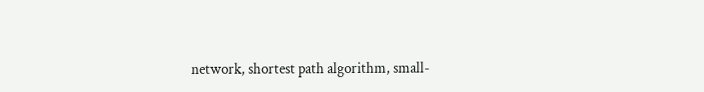network, shortest path algorithm, small-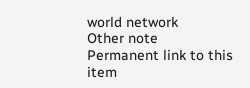world network
Other note
Permanent link to this item